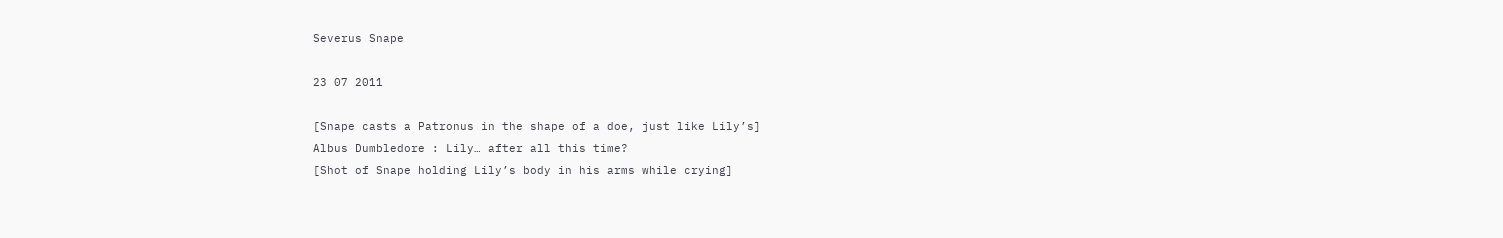Severus Snape

23 07 2011

[Snape casts a Patronus in the shape of a doe, just like Lily’s]
Albus Dumbledore : Lily… after all this time?
[Shot of Snape holding Lily’s body in his arms while crying]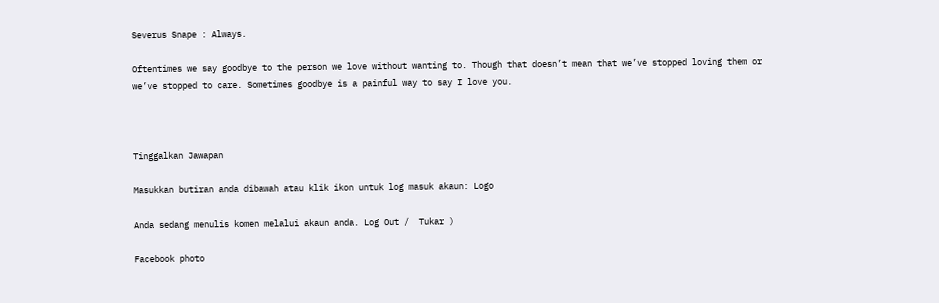Severus Snape : Always.

Oftentimes we say goodbye to the person we love without wanting to. Though that doesn’t mean that we’ve stopped loving them or we’ve stopped to care. Sometimes goodbye is a painful way to say I love you.



Tinggalkan Jawapan

Masukkan butiran anda dibawah atau klik ikon untuk log masuk akaun: Logo

Anda sedang menulis komen melalui akaun anda. Log Out /  Tukar )

Facebook photo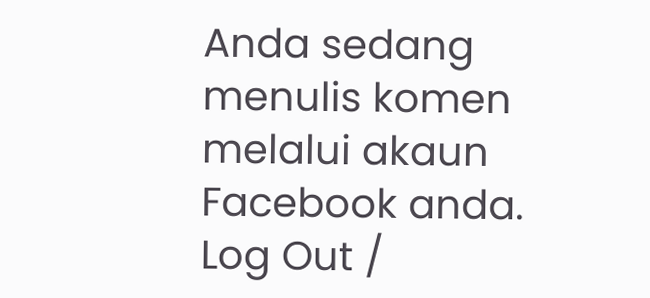Anda sedang menulis komen melalui akaun Facebook anda. Log Out /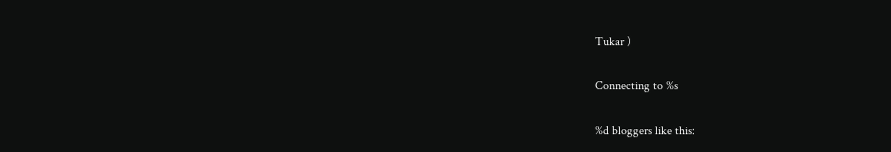Tukar )

Connecting to %s

%d bloggers like this: